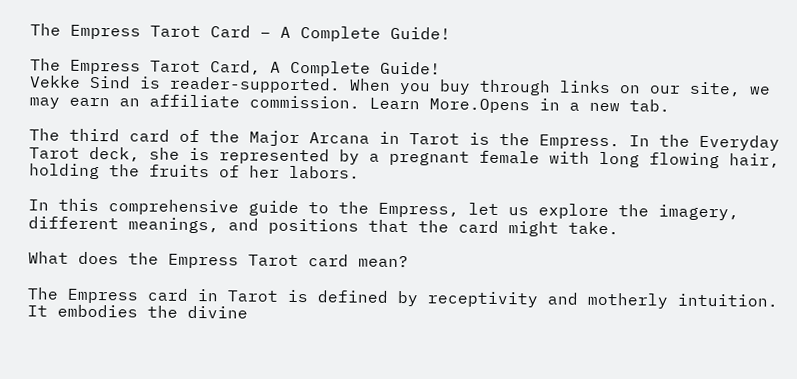The Empress Tarot Card – A Complete Guide!

The Empress Tarot Card, A Complete Guide!
Vekke Sind is reader-supported. When you buy through links on our site, we may earn an affiliate commission. Learn More.Opens in a new tab.

The third card of the Major Arcana in Tarot is the Empress. In the Everyday Tarot deck, she is represented by a pregnant female with long flowing hair, holding the fruits of her labors.

In this comprehensive guide to the Empress, let us explore the imagery, different meanings, and positions that the card might take.

What does the Empress Tarot card mean?

The Empress card in Tarot is defined by receptivity and motherly intuition. It embodies the divine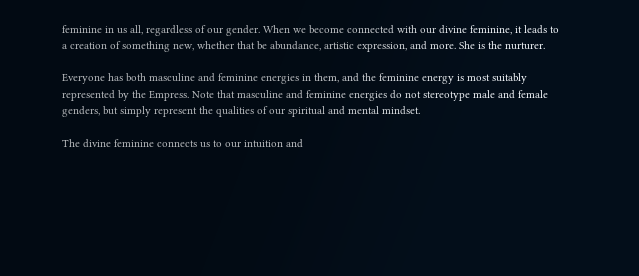feminine in us all, regardless of our gender. When we become connected with our divine feminine, it leads to a creation of something new, whether that be abundance, artistic expression, and more. She is the nurturer.

Everyone has both masculine and feminine energies in them, and the feminine energy is most suitably represented by the Empress. Note that masculine and feminine energies do not stereotype male and female genders, but simply represent the qualities of our spiritual and mental mindset.

The divine feminine connects us to our intuition and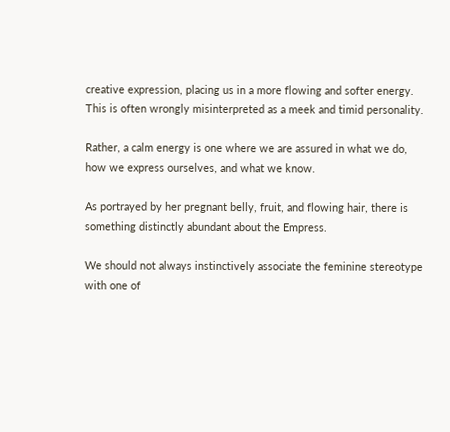creative expression, placing us in a more flowing and softer energy. This is often wrongly misinterpreted as a meek and timid personality.

Rather, a calm energy is one where we are assured in what we do, how we express ourselves, and what we know.

As portrayed by her pregnant belly, fruit, and flowing hair, there is something distinctly abundant about the Empress.

We should not always instinctively associate the feminine stereotype with one of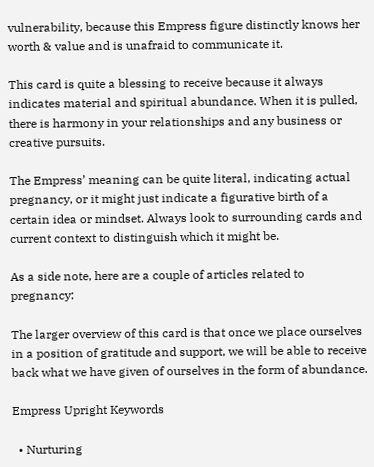vulnerability, because this Empress figure distinctly knows her worth & value and is unafraid to communicate it.

This card is quite a blessing to receive because it always indicates material and spiritual abundance. When it is pulled, there is harmony in your relationships and any business or creative pursuits.

The Empress’ meaning can be quite literal, indicating actual pregnancy, or it might just indicate a figurative birth of a certain idea or mindset. Always look to surrounding cards and current context to distinguish which it might be.

As a side note, here are a couple of articles related to pregnancy:

The larger overview of this card is that once we place ourselves in a position of gratitude and support, we will be able to receive back what we have given of ourselves in the form of abundance.

Empress Upright Keywords

  • Nurturing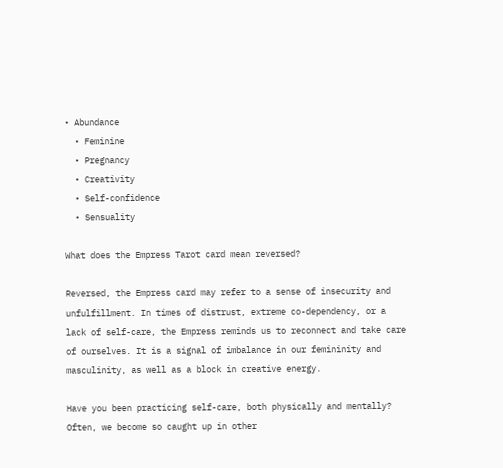• Abundance
  • Feminine
  • Pregnancy
  • Creativity
  • Self-confidence
  • Sensuality

What does the Empress Tarot card mean reversed?

Reversed, the Empress card may refer to a sense of insecurity and unfulfillment. In times of distrust, extreme co-dependency, or a lack of self-care, the Empress reminds us to reconnect and take care of ourselves. It is a signal of imbalance in our femininity and masculinity, as well as a block in creative energy.

Have you been practicing self-care, both physically and mentally? Often, we become so caught up in other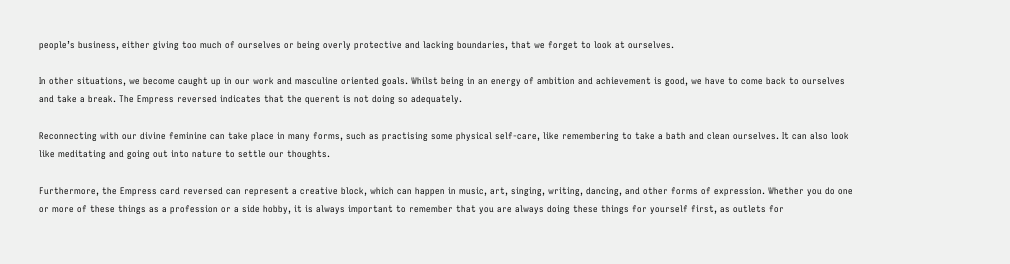people’s business, either giving too much of ourselves or being overly protective and lacking boundaries, that we forget to look at ourselves.

In other situations, we become caught up in our work and masculine oriented goals. Whilst being in an energy of ambition and achievement is good, we have to come back to ourselves and take a break. The Empress reversed indicates that the querent is not doing so adequately.

Reconnecting with our divine feminine can take place in many forms, such as practising some physical self-care, like remembering to take a bath and clean ourselves. It can also look like meditating and going out into nature to settle our thoughts.

Furthermore, the Empress card reversed can represent a creative block, which can happen in music, art, singing, writing, dancing, and other forms of expression. Whether you do one or more of these things as a profession or a side hobby, it is always important to remember that you are always doing these things for yourself first, as outlets for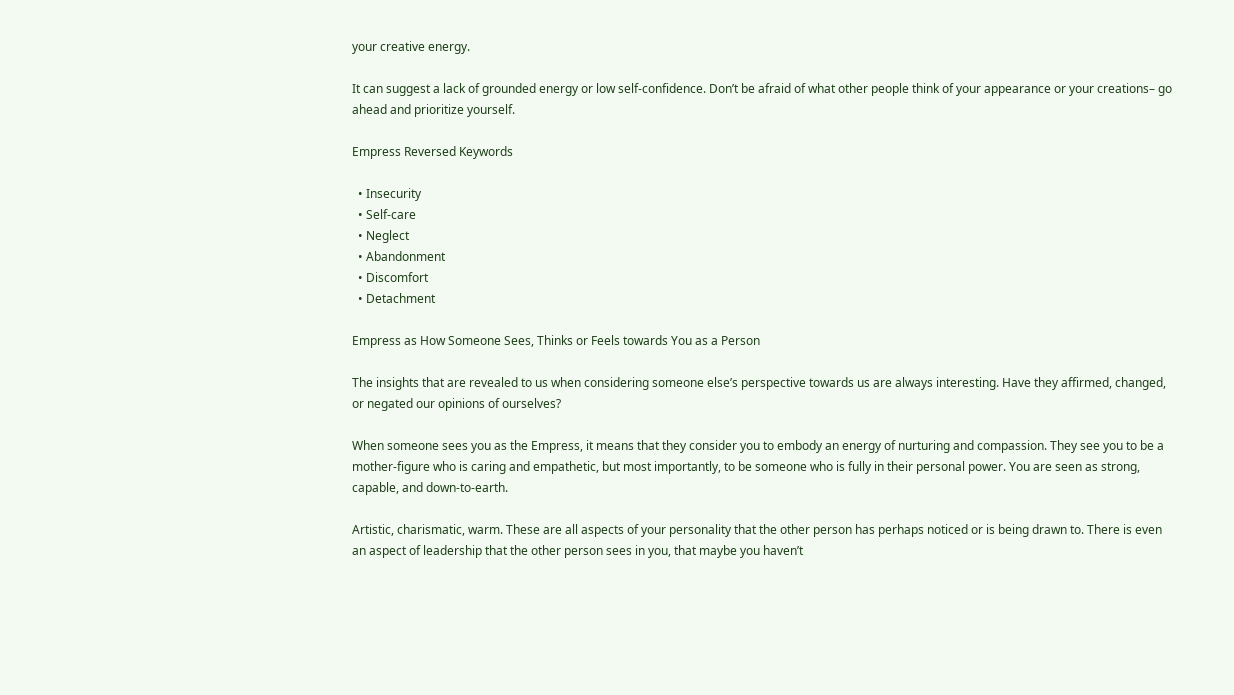your creative energy.

It can suggest a lack of grounded energy or low self-confidence. Don’t be afraid of what other people think of your appearance or your creations– go ahead and prioritize yourself.

Empress Reversed Keywords

  • Insecurity
  • Self-care
  • Neglect
  • Abandonment
  • Discomfort
  • Detachment

Empress as How Someone Sees, Thinks or Feels towards You as a Person

The insights that are revealed to us when considering someone else’s perspective towards us are always interesting. Have they affirmed, changed, or negated our opinions of ourselves?

When someone sees you as the Empress, it means that they consider you to embody an energy of nurturing and compassion. They see you to be a mother-figure who is caring and empathetic, but most importantly, to be someone who is fully in their personal power. You are seen as strong, capable, and down-to-earth.

Artistic, charismatic, warm. These are all aspects of your personality that the other person has perhaps noticed or is being drawn to. There is even an aspect of leadership that the other person sees in you, that maybe you haven’t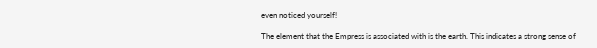even noticed yourself!

The element that the Empress is associated with is the earth. This indicates a strong sense of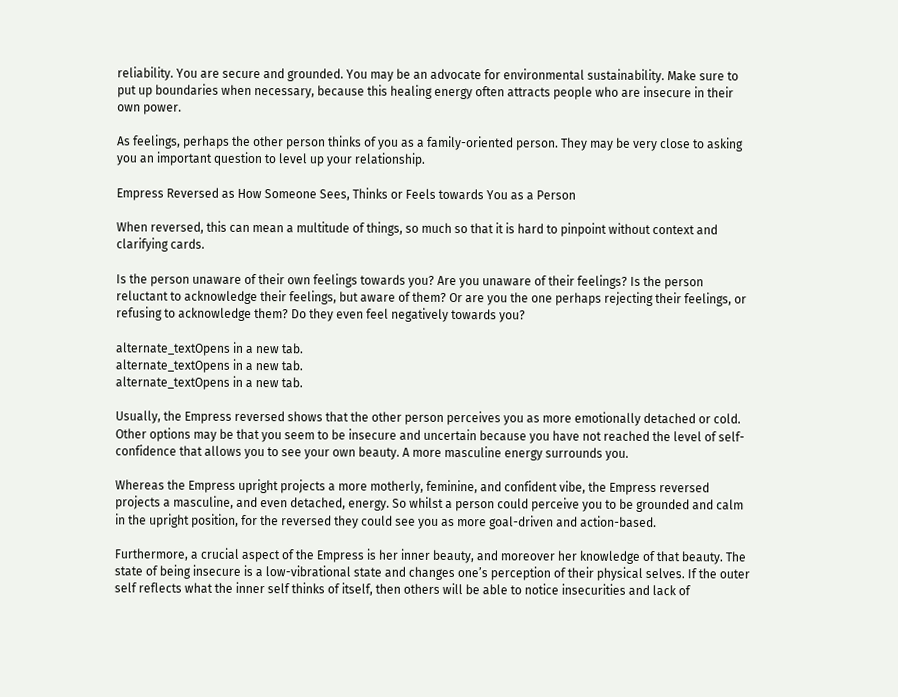reliability. You are secure and grounded. You may be an advocate for environmental sustainability. Make sure to put up boundaries when necessary, because this healing energy often attracts people who are insecure in their own power.

As feelings, perhaps the other person thinks of you as a family-oriented person. They may be very close to asking you an important question to level up your relationship.

Empress Reversed as How Someone Sees, Thinks or Feels towards You as a Person

When reversed, this can mean a multitude of things, so much so that it is hard to pinpoint without context and clarifying cards.

Is the person unaware of their own feelings towards you? Are you unaware of their feelings? Is the person reluctant to acknowledge their feelings, but aware of them? Or are you the one perhaps rejecting their feelings, or refusing to acknowledge them? Do they even feel negatively towards you?

alternate_textOpens in a new tab.
alternate_textOpens in a new tab.
alternate_textOpens in a new tab.

Usually, the Empress reversed shows that the other person perceives you as more emotionally detached or cold. Other options may be that you seem to be insecure and uncertain because you have not reached the level of self-confidence that allows you to see your own beauty. A more masculine energy surrounds you.

Whereas the Empress upright projects a more motherly, feminine, and confident vibe, the Empress reversed projects a masculine, and even detached, energy. So whilst a person could perceive you to be grounded and calm in the upright position, for the reversed they could see you as more goal-driven and action-based.

Furthermore, a crucial aspect of the Empress is her inner beauty, and moreover her knowledge of that beauty. The state of being insecure is a low-vibrational state and changes one’s perception of their physical selves. If the outer self reflects what the inner self thinks of itself, then others will be able to notice insecurities and lack of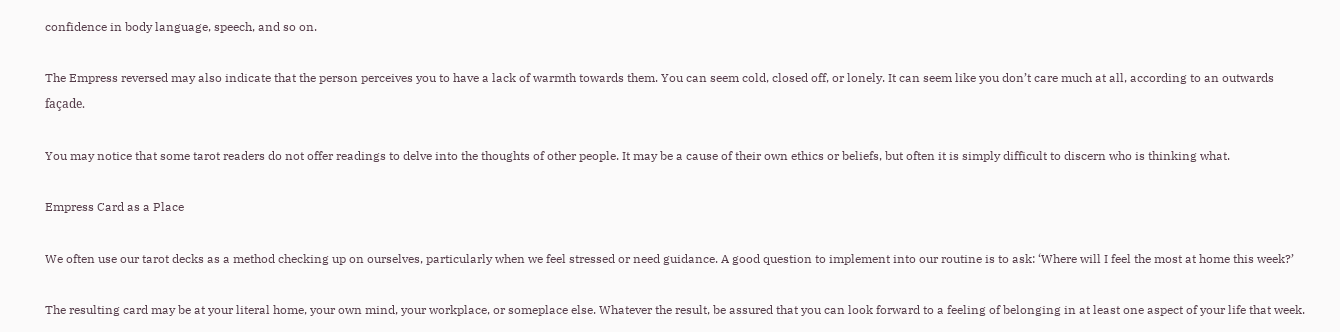confidence in body language, speech, and so on.

The Empress reversed may also indicate that the person perceives you to have a lack of warmth towards them. You can seem cold, closed off, or lonely. It can seem like you don’t care much at all, according to an outwards façade.

You may notice that some tarot readers do not offer readings to delve into the thoughts of other people. It may be a cause of their own ethics or beliefs, but often it is simply difficult to discern who is thinking what.

Empress Card as a Place

We often use our tarot decks as a method checking up on ourselves, particularly when we feel stressed or need guidance. A good question to implement into our routine is to ask: ‘Where will I feel the most at home this week?’

The resulting card may be at your literal home, your own mind, your workplace, or someplace else. Whatever the result, be assured that you can look forward to a feeling of belonging in at least one aspect of your life that week.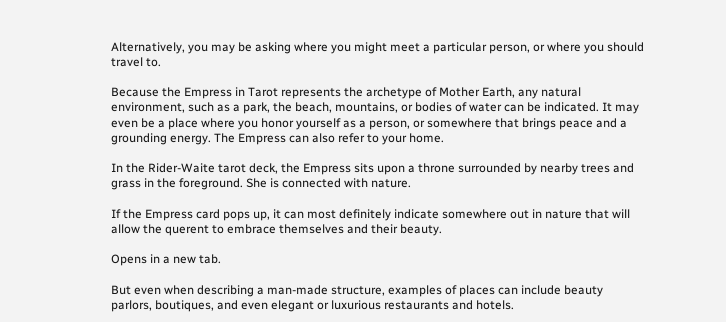Alternatively, you may be asking where you might meet a particular person, or where you should travel to.

Because the Empress in Tarot represents the archetype of Mother Earth, any natural environment, such as a park, the beach, mountains, or bodies of water can be indicated. It may even be a place where you honor yourself as a person, or somewhere that brings peace and a grounding energy. The Empress can also refer to your home.

In the Rider-Waite tarot deck, the Empress sits upon a throne surrounded by nearby trees and grass in the foreground. She is connected with nature.

If the Empress card pops up, it can most definitely indicate somewhere out in nature that will allow the querent to embrace themselves and their beauty.

Opens in a new tab.

But even when describing a man-made structure, examples of places can include beauty parlors, boutiques, and even elegant or luxurious restaurants and hotels.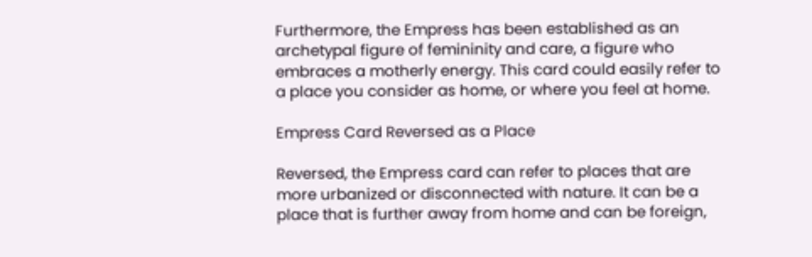Furthermore, the Empress has been established as an archetypal figure of femininity and care, a figure who embraces a motherly energy. This card could easily refer to a place you consider as home, or where you feel at home.

Empress Card Reversed as a Place

Reversed, the Empress card can refer to places that are more urbanized or disconnected with nature. It can be a place that is further away from home and can be foreign,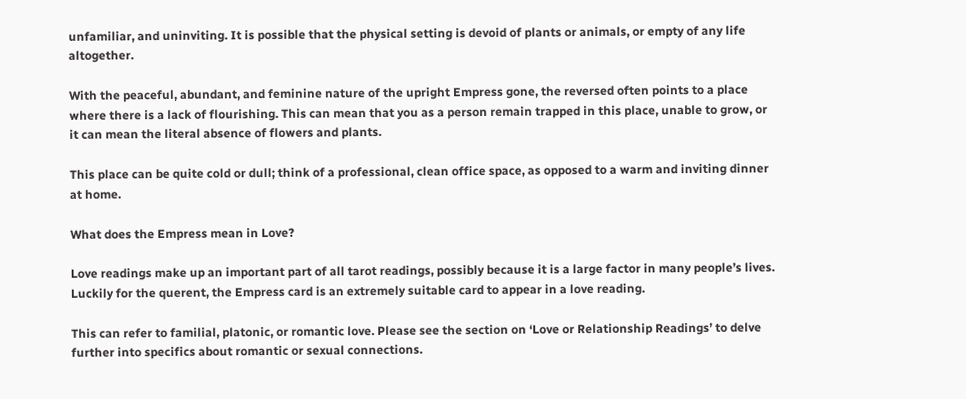unfamiliar, and uninviting. It is possible that the physical setting is devoid of plants or animals, or empty of any life altogether.

With the peaceful, abundant, and feminine nature of the upright Empress gone, the reversed often points to a place where there is a lack of flourishing. This can mean that you as a person remain trapped in this place, unable to grow, or it can mean the literal absence of flowers and plants.

This place can be quite cold or dull; think of a professional, clean office space, as opposed to a warm and inviting dinner at home.

What does the Empress mean in Love?

Love readings make up an important part of all tarot readings, possibly because it is a large factor in many people’s lives. Luckily for the querent, the Empress card is an extremely suitable card to appear in a love reading.

This can refer to familial, platonic, or romantic love. Please see the section on ‘Love or Relationship Readings’ to delve further into specifics about romantic or sexual connections.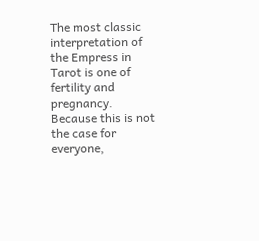The most classic interpretation of the Empress in Tarot is one of fertility and pregnancy. Because this is not the case for everyone,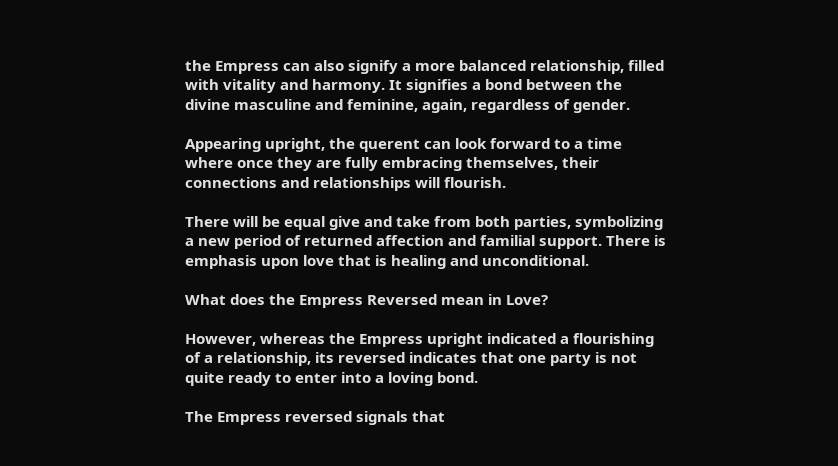the Empress can also signify a more balanced relationship, filled with vitality and harmony. It signifies a bond between the divine masculine and feminine, again, regardless of gender.

Appearing upright, the querent can look forward to a time where once they are fully embracing themselves, their connections and relationships will flourish.

There will be equal give and take from both parties, symbolizing a new period of returned affection and familial support. There is emphasis upon love that is healing and unconditional.

What does the Empress Reversed mean in Love?

However, whereas the Empress upright indicated a flourishing of a relationship, its reversed indicates that one party is not quite ready to enter into a loving bond.

The Empress reversed signals that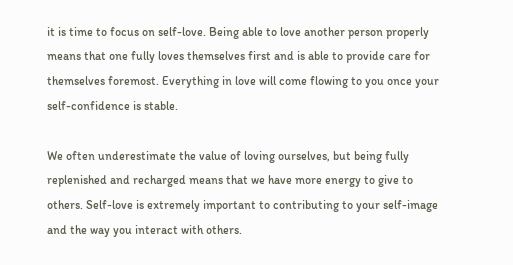it is time to focus on self-love. Being able to love another person properly means that one fully loves themselves first and is able to provide care for themselves foremost. Everything in love will come flowing to you once your self-confidence is stable.

We often underestimate the value of loving ourselves, but being fully replenished and recharged means that we have more energy to give to others. Self-love is extremely important to contributing to your self-image and the way you interact with others.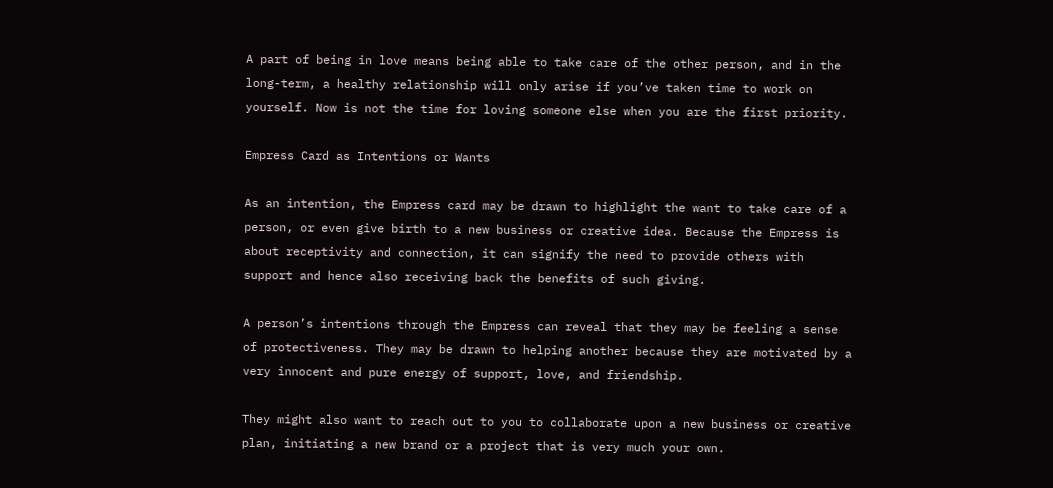A part of being in love means being able to take care of the other person, and in the long-term, a healthy relationship will only arise if you’ve taken time to work on yourself. Now is not the time for loving someone else when you are the first priority.

Empress Card as Intentions or Wants

As an intention, the Empress card may be drawn to highlight the want to take care of a person, or even give birth to a new business or creative idea. Because the Empress is about receptivity and connection, it can signify the need to provide others with support and hence also receiving back the benefits of such giving.

A person’s intentions through the Empress can reveal that they may be feeling a sense of protectiveness. They may be drawn to helping another because they are motivated by a very innocent and pure energy of support, love, and friendship.

They might also want to reach out to you to collaborate upon a new business or creative plan, initiating a new brand or a project that is very much your own.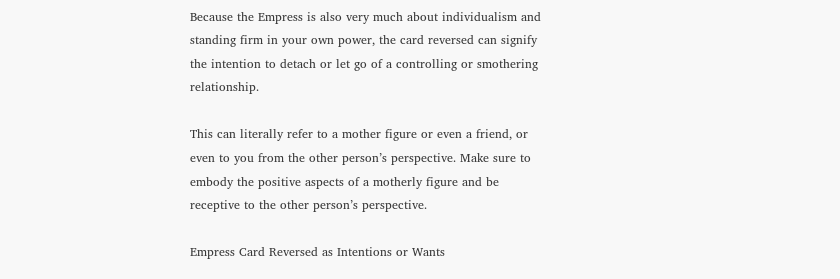Because the Empress is also very much about individualism and standing firm in your own power, the card reversed can signify the intention to detach or let go of a controlling or smothering relationship.

This can literally refer to a mother figure or even a friend, or even to you from the other person’s perspective. Make sure to embody the positive aspects of a motherly figure and be receptive to the other person’s perspective.

Empress Card Reversed as Intentions or Wants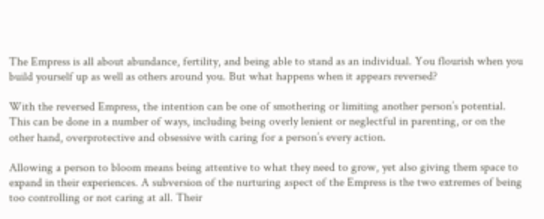The Empress is all about abundance, fertility, and being able to stand as an individual. You flourish when you build yourself up as well as others around you. But what happens when it appears reversed?

With the reversed Empress, the intention can be one of smothering or limiting another person’s potential. This can be done in a number of ways, including being overly lenient or neglectful in parenting, or on the other hand, overprotective and obsessive with caring for a person’s every action.

Allowing a person to bloom means being attentive to what they need to grow, yet also giving them space to expand in their experiences. A subversion of the nurturing aspect of the Empress is the two extremes of being too controlling or not caring at all. Their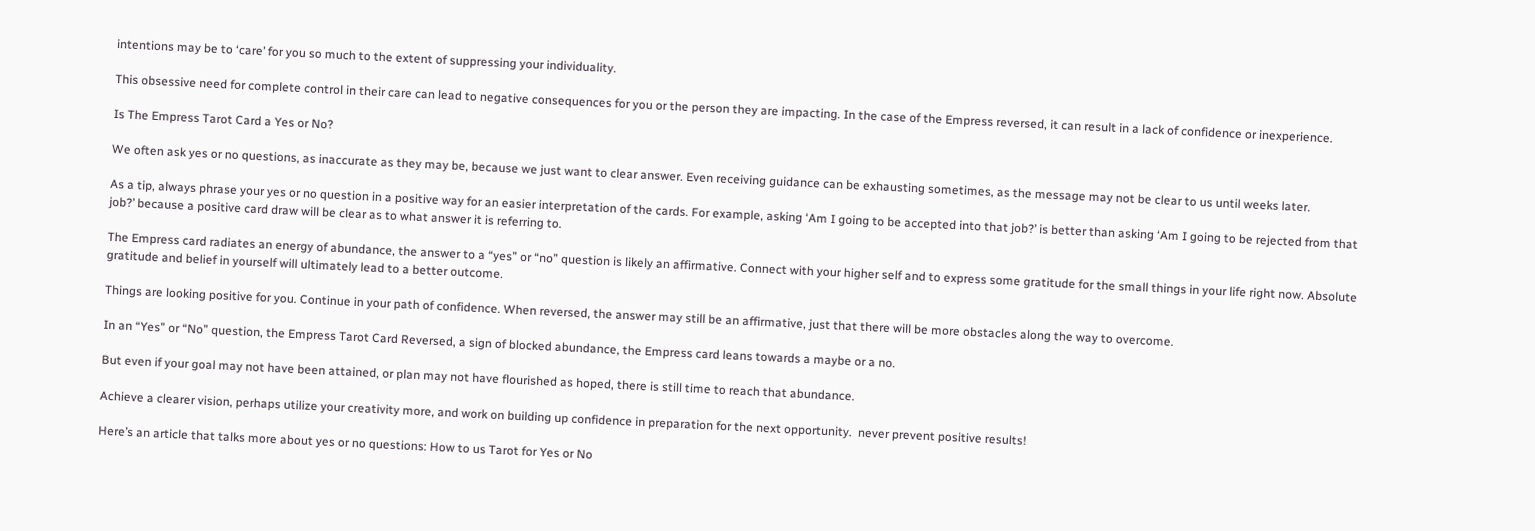intentions may be to ‘care’ for you so much to the extent of suppressing your individuality.

This obsessive need for complete control in their care can lead to negative consequences for you or the person they are impacting. In the case of the Empress reversed, it can result in a lack of confidence or inexperience.

Is The Empress Tarot Card a Yes or No?

We often ask yes or no questions, as inaccurate as they may be, because we just want to clear answer. Even receiving guidance can be exhausting sometimes, as the message may not be clear to us until weeks later.

As a tip, always phrase your yes or no question in a positive way for an easier interpretation of the cards. For example, asking ‘Am I going to be accepted into that job?’ is better than asking ‘Am I going to be rejected from that job?’ because a positive card draw will be clear as to what answer it is referring to.

The Empress card radiates an energy of abundance, the answer to a “yes” or “no” question is likely an affirmative. Connect with your higher self and to express some gratitude for the small things in your life right now. Absolute gratitude and belief in yourself will ultimately lead to a better outcome.

Things are looking positive for you. Continue in your path of confidence. When reversed, the answer may still be an affirmative, just that there will be more obstacles along the way to overcome.

In an “Yes” or “No” question, the Empress Tarot Card Reversed, a sign of blocked abundance, the Empress card leans towards a maybe or a no.

But even if your goal may not have been attained, or plan may not have flourished as hoped, there is still time to reach that abundance.

Achieve a clearer vision, perhaps utilize your creativity more, and work on building up confidence in preparation for the next opportunity.  never prevent positive results!

Here’s an article that talks more about yes or no questions: How to us Tarot for Yes or No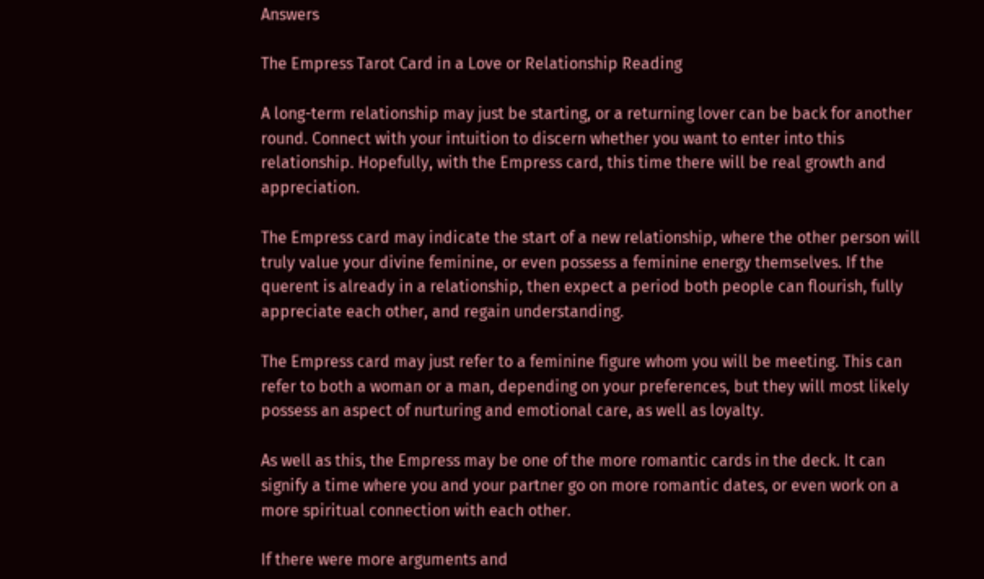Answers

The Empress Tarot Card in a Love or Relationship Reading

A long-term relationship may just be starting, or a returning lover can be back for another round. Connect with your intuition to discern whether you want to enter into this relationship. Hopefully, with the Empress card, this time there will be real growth and appreciation.

The Empress card may indicate the start of a new relationship, where the other person will truly value your divine feminine, or even possess a feminine energy themselves. If the querent is already in a relationship, then expect a period both people can flourish, fully appreciate each other, and regain understanding.

The Empress card may just refer to a feminine figure whom you will be meeting. This can refer to both a woman or a man, depending on your preferences, but they will most likely possess an aspect of nurturing and emotional care, as well as loyalty.

As well as this, the Empress may be one of the more romantic cards in the deck. It can signify a time where you and your partner go on more romantic dates, or even work on a more spiritual connection with each other.

If there were more arguments and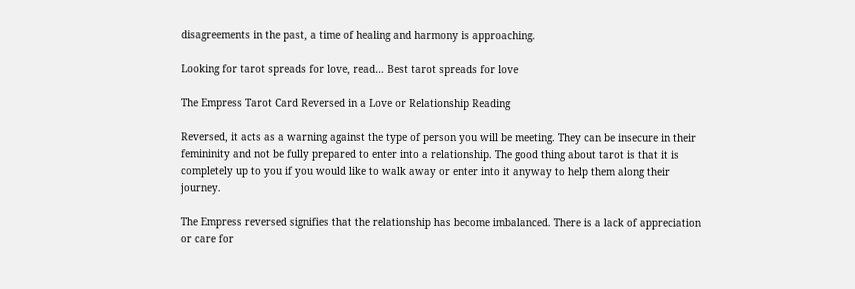disagreements in the past, a time of healing and harmony is approaching.

Looking for tarot spreads for love, read… Best tarot spreads for love

The Empress Tarot Card Reversed in a Love or Relationship Reading

Reversed, it acts as a warning against the type of person you will be meeting. They can be insecure in their femininity and not be fully prepared to enter into a relationship. The good thing about tarot is that it is completely up to you if you would like to walk away or enter into it anyway to help them along their journey.

The Empress reversed signifies that the relationship has become imbalanced. There is a lack of appreciation or care for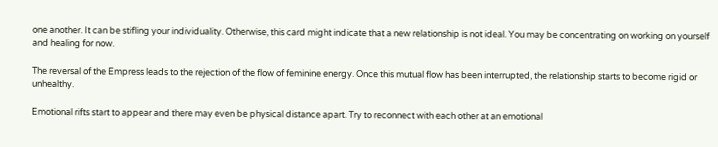one another. It can be stifling your individuality. Otherwise, this card might indicate that a new relationship is not ideal. You may be concentrating on working on yourself and healing for now.

The reversal of the Empress leads to the rejection of the flow of feminine energy. Once this mutual flow has been interrupted, the relationship starts to become rigid or unhealthy.

Emotional rifts start to appear and there may even be physical distance apart. Try to reconnect with each other at an emotional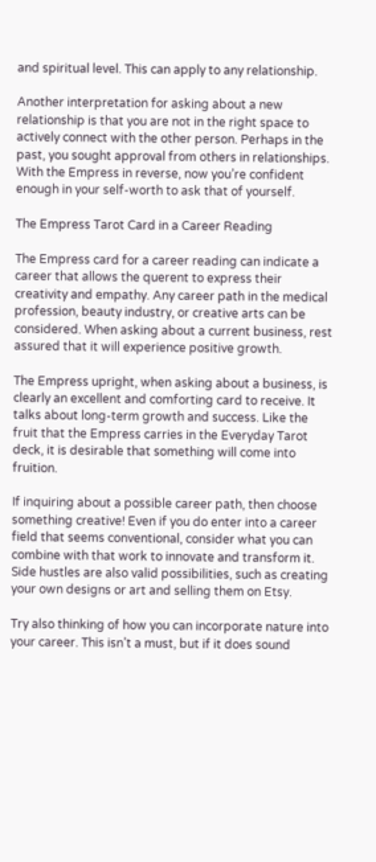and spiritual level. This can apply to any relationship.

Another interpretation for asking about a new relationship is that you are not in the right space to actively connect with the other person. Perhaps in the past, you sought approval from others in relationships. With the Empress in reverse, now you’re confident enough in your self-worth to ask that of yourself.

The Empress Tarot Card in a Career Reading

The Empress card for a career reading can indicate a career that allows the querent to express their creativity and empathy. Any career path in the medical profession, beauty industry, or creative arts can be considered. When asking about a current business, rest assured that it will experience positive growth.

The Empress upright, when asking about a business, is clearly an excellent and comforting card to receive. It talks about long-term growth and success. Like the fruit that the Empress carries in the Everyday Tarot deck, it is desirable that something will come into fruition.

If inquiring about a possible career path, then choose something creative! Even if you do enter into a career field that seems conventional, consider what you can combine with that work to innovate and transform it. Side hustles are also valid possibilities, such as creating your own designs or art and selling them on Etsy.

Try also thinking of how you can incorporate nature into your career. This isn’t a must, but if it does sound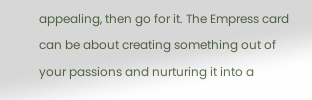appealing, then go for it. The Empress card can be about creating something out of your passions and nurturing it into a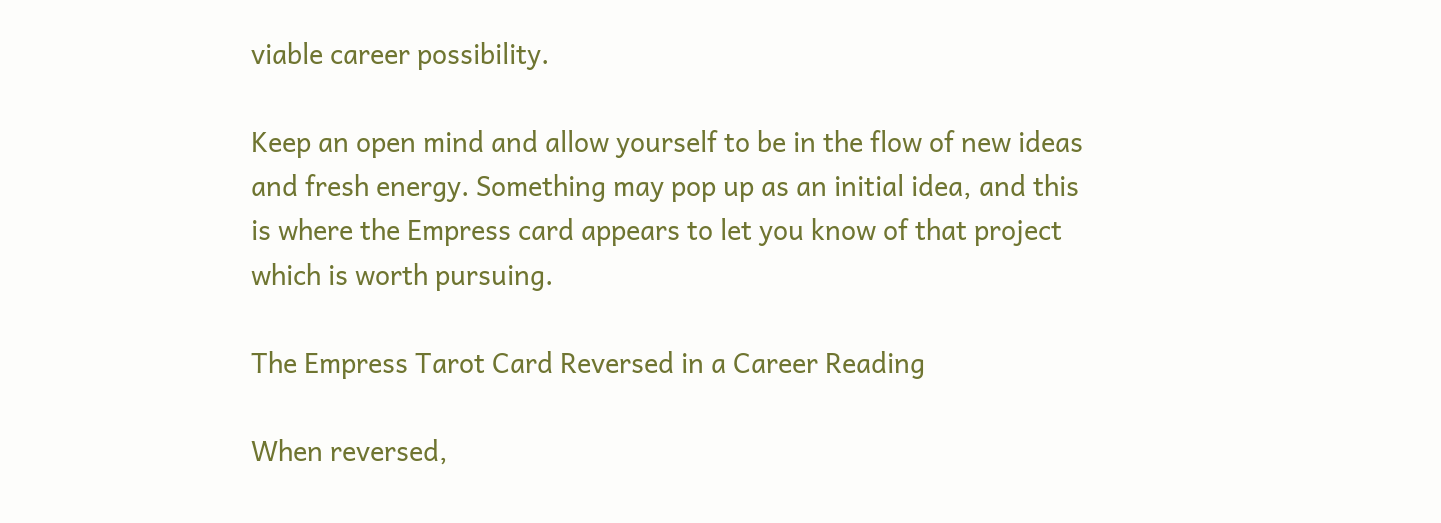viable career possibility.

Keep an open mind and allow yourself to be in the flow of new ideas and fresh energy. Something may pop up as an initial idea, and this is where the Empress card appears to let you know of that project which is worth pursuing.

The Empress Tarot Card Reversed in a Career Reading

When reversed,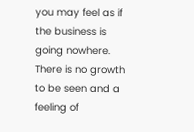you may feel as if the business is going nowhere. There is no growth to be seen and a feeling of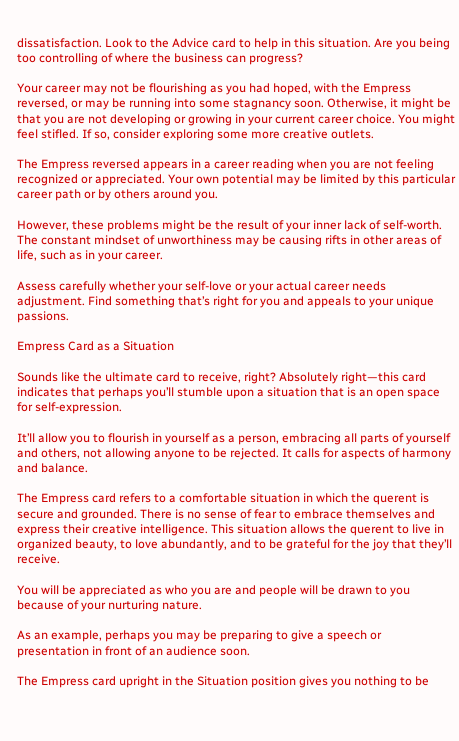dissatisfaction. Look to the Advice card to help in this situation. Are you being too controlling of where the business can progress?

Your career may not be flourishing as you had hoped, with the Empress reversed, or may be running into some stagnancy soon. Otherwise, it might be that you are not developing or growing in your current career choice. You might feel stifled. If so, consider exploring some more creative outlets.

The Empress reversed appears in a career reading when you are not feeling recognized or appreciated. Your own potential may be limited by this particular career path or by others around you.

However, these problems might be the result of your inner lack of self-worth. The constant mindset of unworthiness may be causing rifts in other areas of life, such as in your career.

Assess carefully whether your self-love or your actual career needs adjustment. Find something that’s right for you and appeals to your unique passions.

Empress Card as a Situation

Sounds like the ultimate card to receive, right? Absolutely right—this card indicates that perhaps you’ll stumble upon a situation that is an open space for self-expression.

It’ll allow you to flourish in yourself as a person, embracing all parts of yourself and others, not allowing anyone to be rejected. It calls for aspects of harmony and balance.

The Empress card refers to a comfortable situation in which the querent is secure and grounded. There is no sense of fear to embrace themselves and express their creative intelligence. This situation allows the querent to live in organized beauty, to love abundantly, and to be grateful for the joy that they’ll receive.

You will be appreciated as who you are and people will be drawn to you because of your nurturing nature.

As an example, perhaps you may be preparing to give a speech or presentation in front of an audience soon.

The Empress card upright in the Situation position gives you nothing to be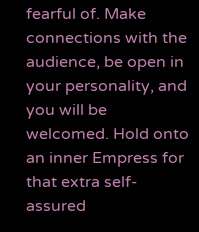fearful of. Make connections with the audience, be open in your personality, and you will be welcomed. Hold onto an inner Empress for that extra self-assured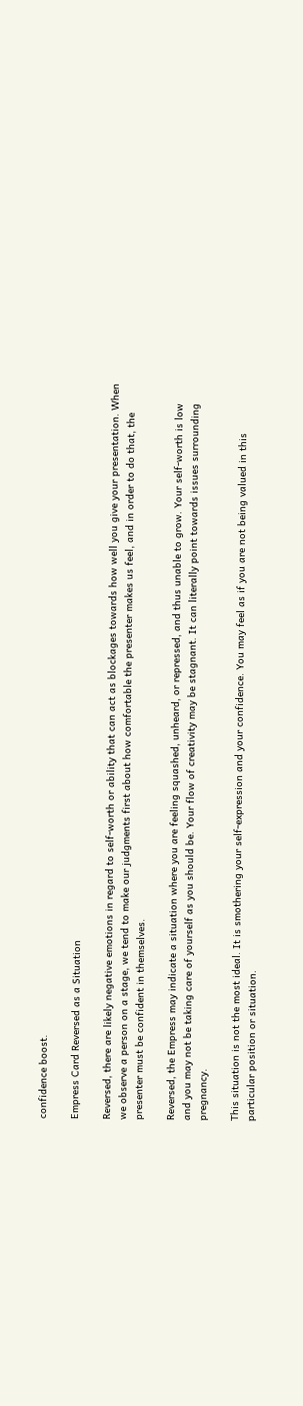confidence boost.

Empress Card Reversed as a Situation

Reversed, there are likely negative emotions in regard to self-worth or ability that can act as blockages towards how well you give your presentation. When we observe a person on a stage, we tend to make our judgments first about how comfortable the presenter makes us feel, and in order to do that, the presenter must be confident in themselves.

Reversed, the Empress may indicate a situation where you are feeling squashed, unheard, or repressed, and thus unable to grow. Your self-worth is low and you may not be taking care of yourself as you should be. Your flow of creativity may be stagnant. It can literally point towards issues surrounding pregnancy.

This situation is not the most ideal. It is smothering your self-expression and your confidence. You may feel as if you are not being valued in this particular position or situation.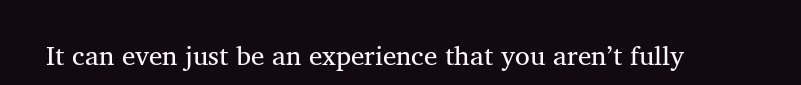It can even just be an experience that you aren’t fully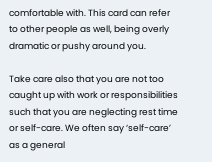comfortable with. This card can refer to other people as well, being overly dramatic or pushy around you.

Take care also that you are not too caught up with work or responsibilities such that you are neglecting rest time or self-care. We often say ‘self-care’ as a general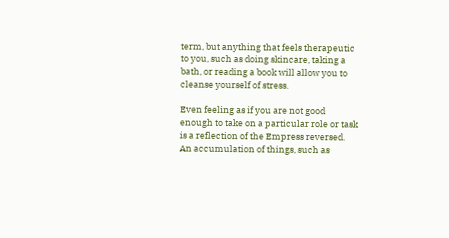term, but anything that feels therapeutic to you, such as doing skincare, taking a bath, or reading a book will allow you to cleanse yourself of stress.

Even feeling as if you are not good enough to take on a particular role or task is a reflection of the Empress reversed. An accumulation of things, such as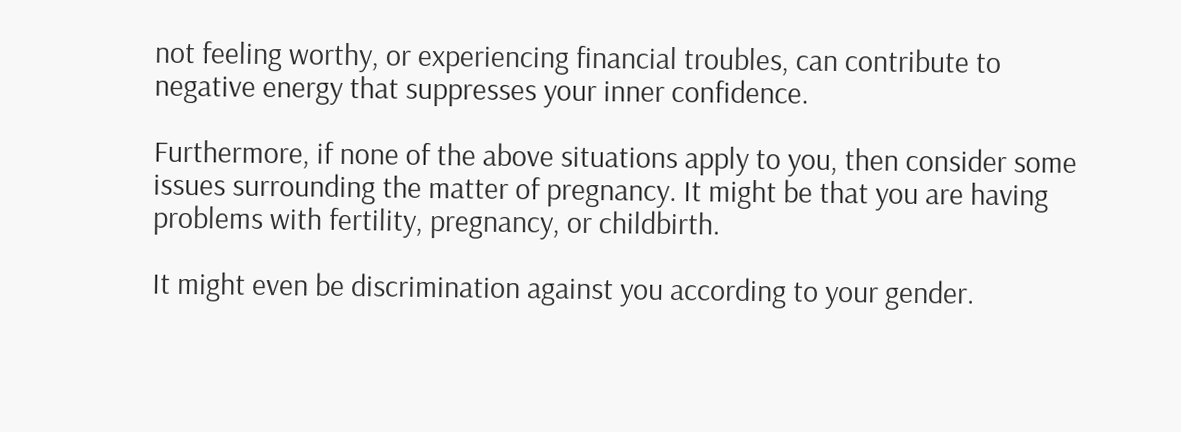not feeling worthy, or experiencing financial troubles, can contribute to negative energy that suppresses your inner confidence.

Furthermore, if none of the above situations apply to you, then consider some issues surrounding the matter of pregnancy. It might be that you are having problems with fertility, pregnancy, or childbirth.

It might even be discrimination against you according to your gender.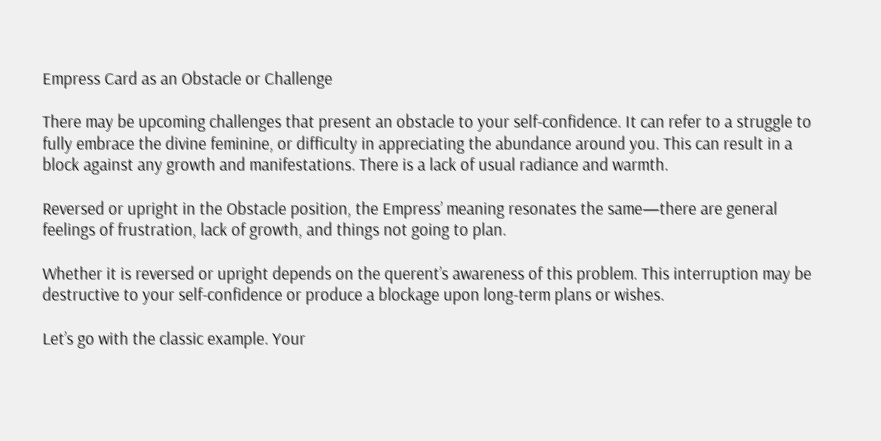Empress Card as an Obstacle or Challenge

There may be upcoming challenges that present an obstacle to your self-confidence. It can refer to a struggle to fully embrace the divine feminine, or difficulty in appreciating the abundance around you. This can result in a block against any growth and manifestations. There is a lack of usual radiance and warmth.

Reversed or upright in the Obstacle position, the Empress’ meaning resonates the same—there are general feelings of frustration, lack of growth, and things not going to plan.

Whether it is reversed or upright depends on the querent’s awareness of this problem. This interruption may be destructive to your self-confidence or produce a blockage upon long-term plans or wishes.

Let’s go with the classic example. Your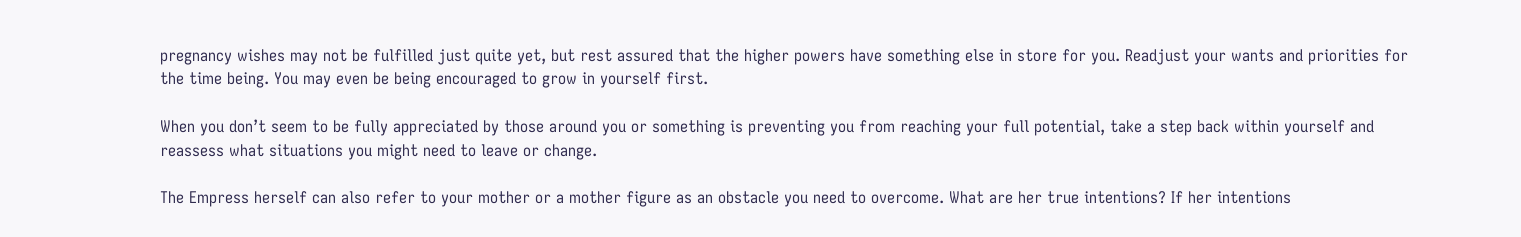pregnancy wishes may not be fulfilled just quite yet, but rest assured that the higher powers have something else in store for you. Readjust your wants and priorities for the time being. You may even be being encouraged to grow in yourself first.

When you don’t seem to be fully appreciated by those around you or something is preventing you from reaching your full potential, take a step back within yourself and reassess what situations you might need to leave or change.

The Empress herself can also refer to your mother or a mother figure as an obstacle you need to overcome. What are her true intentions? If her intentions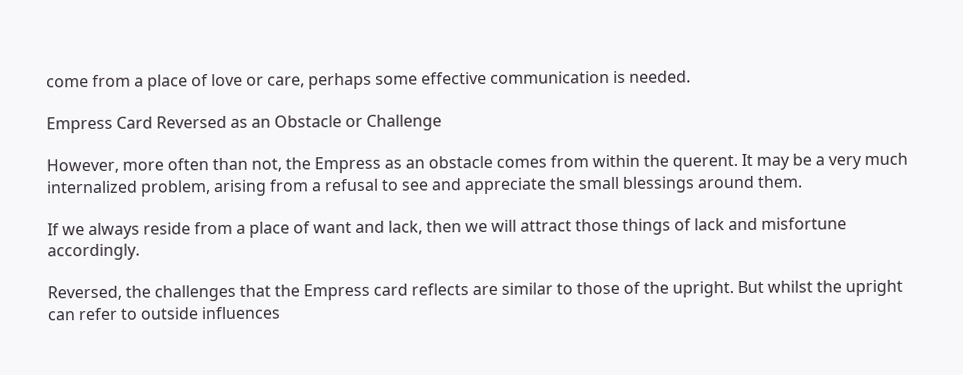come from a place of love or care, perhaps some effective communication is needed.

Empress Card Reversed as an Obstacle or Challenge

However, more often than not, the Empress as an obstacle comes from within the querent. It may be a very much internalized problem, arising from a refusal to see and appreciate the small blessings around them.

If we always reside from a place of want and lack, then we will attract those things of lack and misfortune accordingly.

Reversed, the challenges that the Empress card reflects are similar to those of the upright. But whilst the upright can refer to outside influences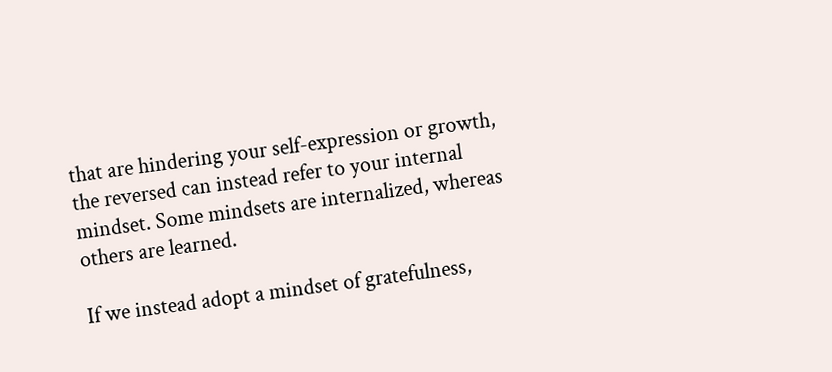that are hindering your self-expression or growth, the reversed can instead refer to your internal mindset. Some mindsets are internalized, whereas others are learned.

If we instead adopt a mindset of gratefulness,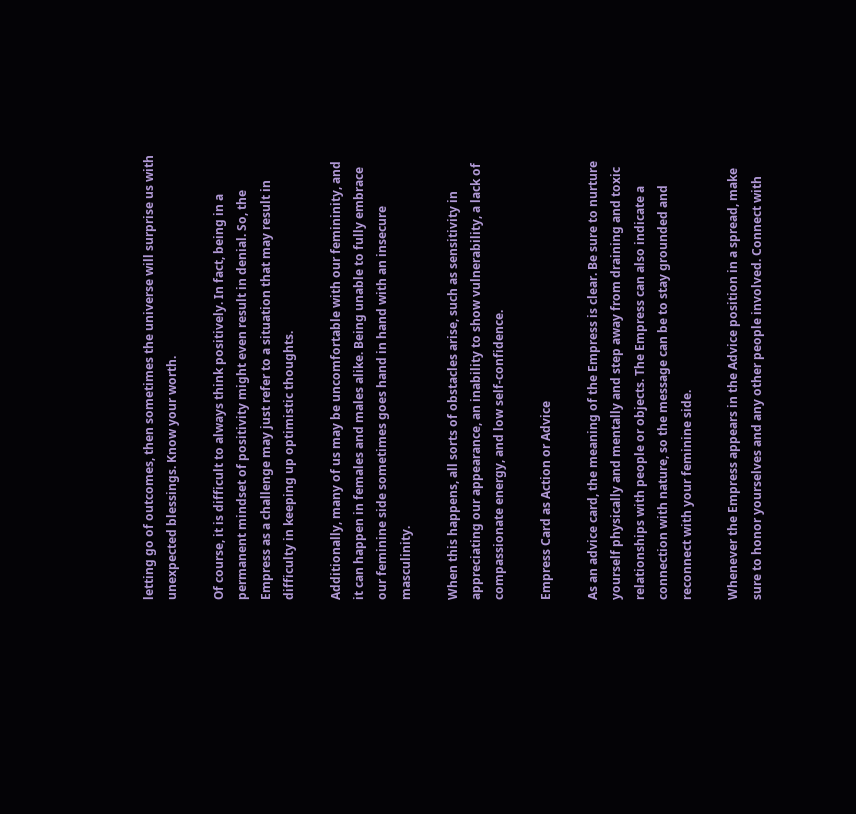letting go of outcomes, then sometimes the universe will surprise us with unexpected blessings. Know your worth.

Of course, it is difficult to always think positively. In fact, being in a permanent mindset of positivity might even result in denial. So, the Empress as a challenge may just refer to a situation that may result in difficulty in keeping up optimistic thoughts.

Additionally, many of us may be uncomfortable with our femininity, and it can happen in females and males alike. Being unable to fully embrace our feminine side sometimes goes hand in hand with an insecure masculinity.

When this happens, all sorts of obstacles arise, such as sensitivity in appreciating our appearance, an inability to show vulnerability, a lack of compassionate energy, and low self-confidence.

Empress Card as Action or Advice

As an advice card, the meaning of the Empress is clear. Be sure to nurture yourself physically and mentally and step away from draining and toxic relationships with people or objects. The Empress can also indicate a connection with nature, so the message can be to stay grounded and reconnect with your feminine side.

Whenever the Empress appears in the Advice position in a spread, make sure to honor yourselves and any other people involved. Connect with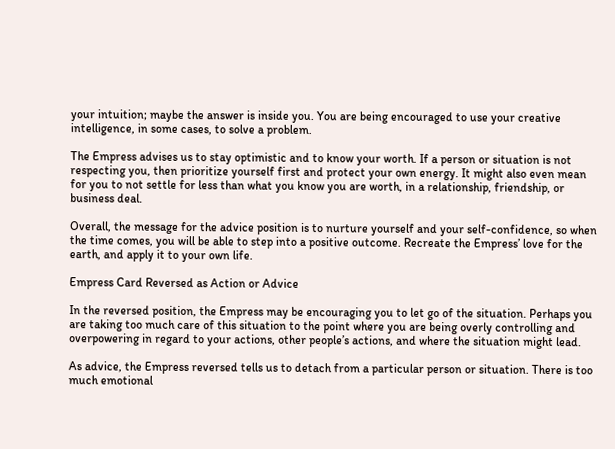your intuition; maybe the answer is inside you. You are being encouraged to use your creative intelligence, in some cases, to solve a problem.

The Empress advises us to stay optimistic and to know your worth. If a person or situation is not respecting you, then prioritize yourself first and protect your own energy. It might also even mean for you to not settle for less than what you know you are worth, in a relationship, friendship, or business deal.

Overall, the message for the advice position is to nurture yourself and your self-confidence, so when the time comes, you will be able to step into a positive outcome. Recreate the Empress’ love for the earth, and apply it to your own life.

Empress Card Reversed as Action or Advice

In the reversed position, the Empress may be encouraging you to let go of the situation. Perhaps you are taking too much care of this situation to the point where you are being overly controlling and overpowering in regard to your actions, other people’s actions, and where the situation might lead.

As advice, the Empress reversed tells us to detach from a particular person or situation. There is too much emotional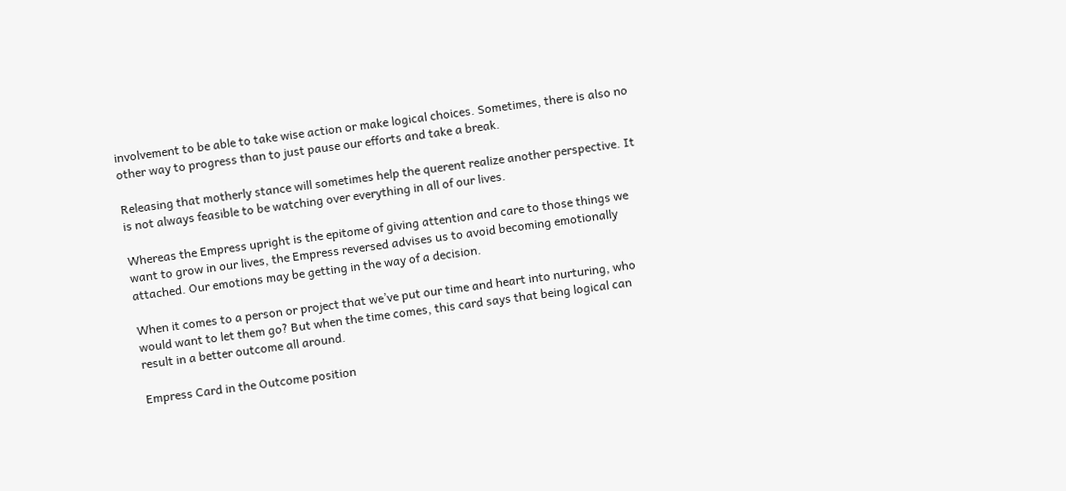involvement to be able to take wise action or make logical choices. Sometimes, there is also no other way to progress than to just pause our efforts and take a break.

Releasing that motherly stance will sometimes help the querent realize another perspective. It is not always feasible to be watching over everything in all of our lives.

Whereas the Empress upright is the epitome of giving attention and care to those things we want to grow in our lives, the Empress reversed advises us to avoid becoming emotionally attached. Our emotions may be getting in the way of a decision.

When it comes to a person or project that we’ve put our time and heart into nurturing, who would want to let them go? But when the time comes, this card says that being logical can result in a better outcome all around.

Empress Card in the Outcome position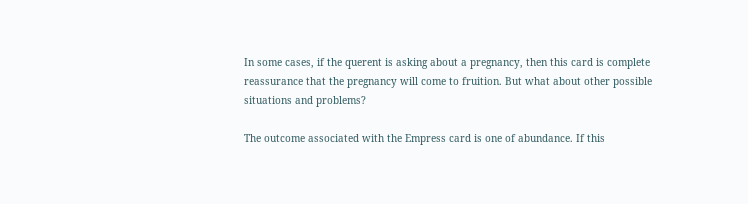In some cases, if the querent is asking about a pregnancy, then this card is complete reassurance that the pregnancy will come to fruition. But what about other possible situations and problems?

The outcome associated with the Empress card is one of abundance. If this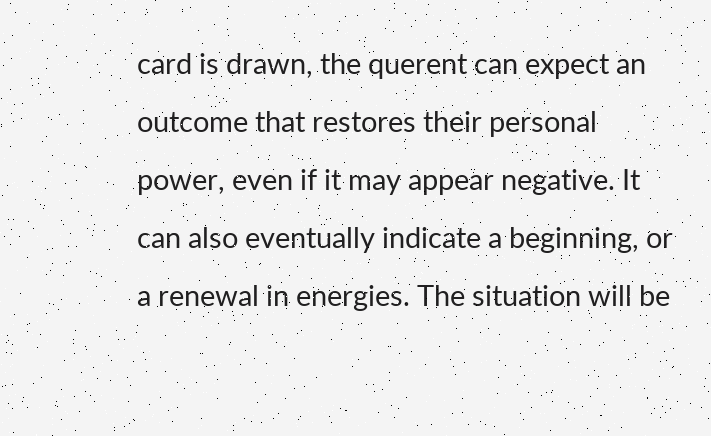card is drawn, the querent can expect an outcome that restores their personal power, even if it may appear negative. It can also eventually indicate a beginning, or a renewal in energies. The situation will be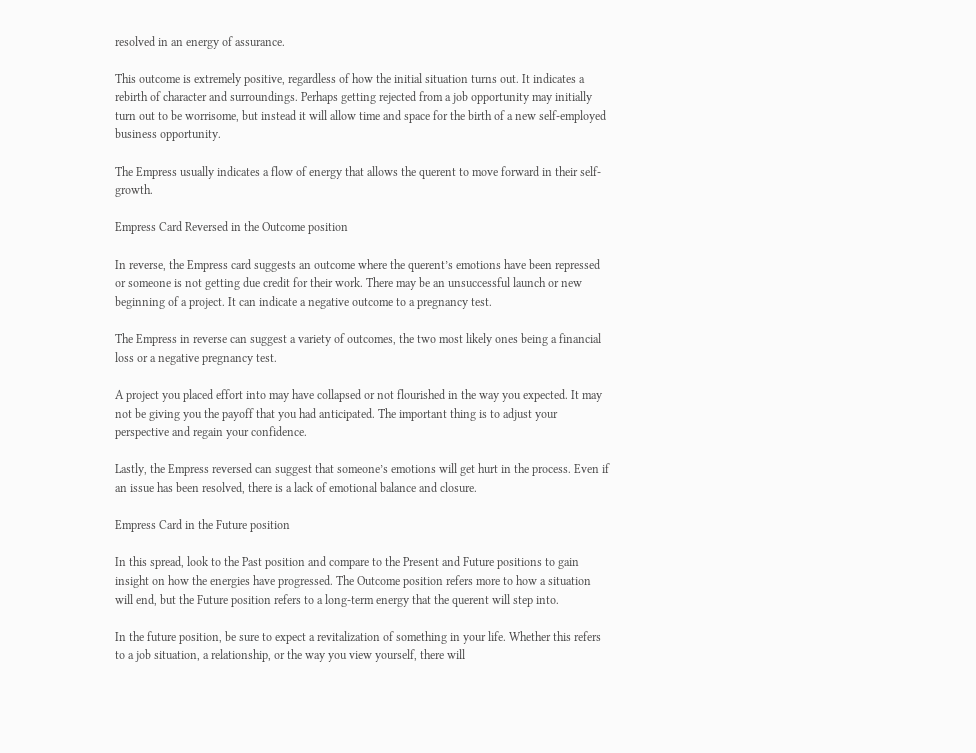resolved in an energy of assurance.

This outcome is extremely positive, regardless of how the initial situation turns out. It indicates a rebirth of character and surroundings. Perhaps getting rejected from a job opportunity may initially turn out to be worrisome, but instead it will allow time and space for the birth of a new self-employed business opportunity.

The Empress usually indicates a flow of energy that allows the querent to move forward in their self-growth.

Empress Card Reversed in the Outcome position

In reverse, the Empress card suggests an outcome where the querent’s emotions have been repressed or someone is not getting due credit for their work. There may be an unsuccessful launch or new beginning of a project. It can indicate a negative outcome to a pregnancy test.

The Empress in reverse can suggest a variety of outcomes, the two most likely ones being a financial loss or a negative pregnancy test.

A project you placed effort into may have collapsed or not flourished in the way you expected. It may not be giving you the payoff that you had anticipated. The important thing is to adjust your perspective and regain your confidence.

Lastly, the Empress reversed can suggest that someone’s emotions will get hurt in the process. Even if an issue has been resolved, there is a lack of emotional balance and closure.

Empress Card in the Future position

In this spread, look to the Past position and compare to the Present and Future positions to gain insight on how the energies have progressed. The Outcome position refers more to how a situation will end, but the Future position refers to a long-term energy that the querent will step into.

In the future position, be sure to expect a revitalization of something in your life. Whether this refers to a job situation, a relationship, or the way you view yourself, there will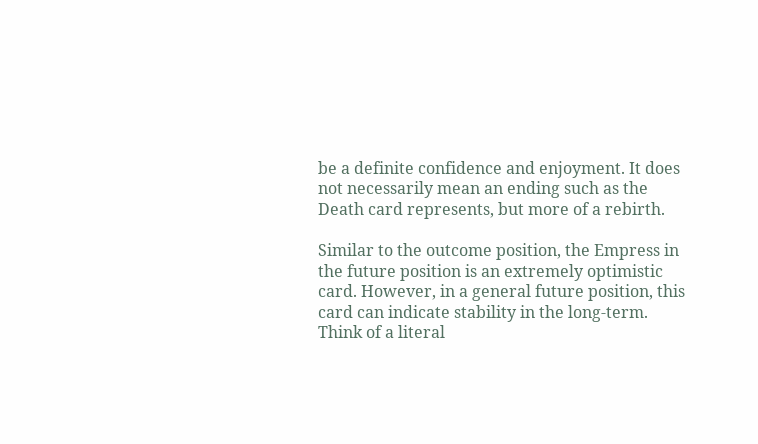be a definite confidence and enjoyment. It does not necessarily mean an ending such as the Death card represents, but more of a rebirth.

Similar to the outcome position, the Empress in the future position is an extremely optimistic card. However, in a general future position, this card can indicate stability in the long-term. Think of a literal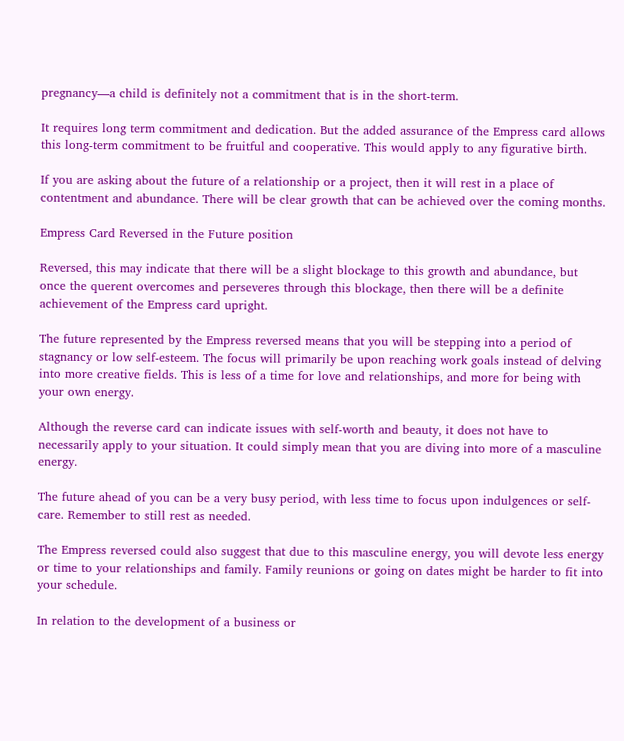pregnancy—a child is definitely not a commitment that is in the short-term.

It requires long term commitment and dedication. But the added assurance of the Empress card allows this long-term commitment to be fruitful and cooperative. This would apply to any figurative birth.

If you are asking about the future of a relationship or a project, then it will rest in a place of contentment and abundance. There will be clear growth that can be achieved over the coming months.

Empress Card Reversed in the Future position

Reversed, this may indicate that there will be a slight blockage to this growth and abundance, but once the querent overcomes and perseveres through this blockage, then there will be a definite achievement of the Empress card upright.

The future represented by the Empress reversed means that you will be stepping into a period of stagnancy or low self-esteem. The focus will primarily be upon reaching work goals instead of delving into more creative fields. This is less of a time for love and relationships, and more for being with your own energy.

Although the reverse card can indicate issues with self-worth and beauty, it does not have to necessarily apply to your situation. It could simply mean that you are diving into more of a masculine energy.

The future ahead of you can be a very busy period, with less time to focus upon indulgences or self-care. Remember to still rest as needed.

The Empress reversed could also suggest that due to this masculine energy, you will devote less energy or time to your relationships and family. Family reunions or going on dates might be harder to fit into your schedule.

In relation to the development of a business or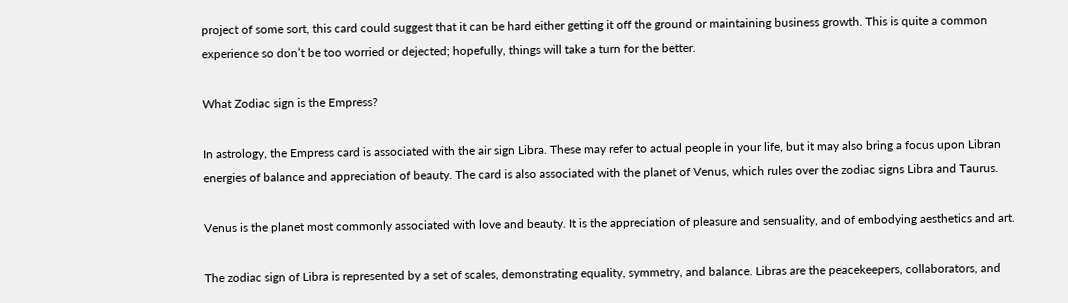project of some sort, this card could suggest that it can be hard either getting it off the ground or maintaining business growth. This is quite a common experience so don’t be too worried or dejected; hopefully, things will take a turn for the better.

What Zodiac sign is the Empress?

In astrology, the Empress card is associated with the air sign Libra. These may refer to actual people in your life, but it may also bring a focus upon Libran energies of balance and appreciation of beauty. The card is also associated with the planet of Venus, which rules over the zodiac signs Libra and Taurus.

Venus is the planet most commonly associated with love and beauty. It is the appreciation of pleasure and sensuality, and of embodying aesthetics and art.

The zodiac sign of Libra is represented by a set of scales, demonstrating equality, symmetry, and balance. Libras are the peacekeepers, collaborators, and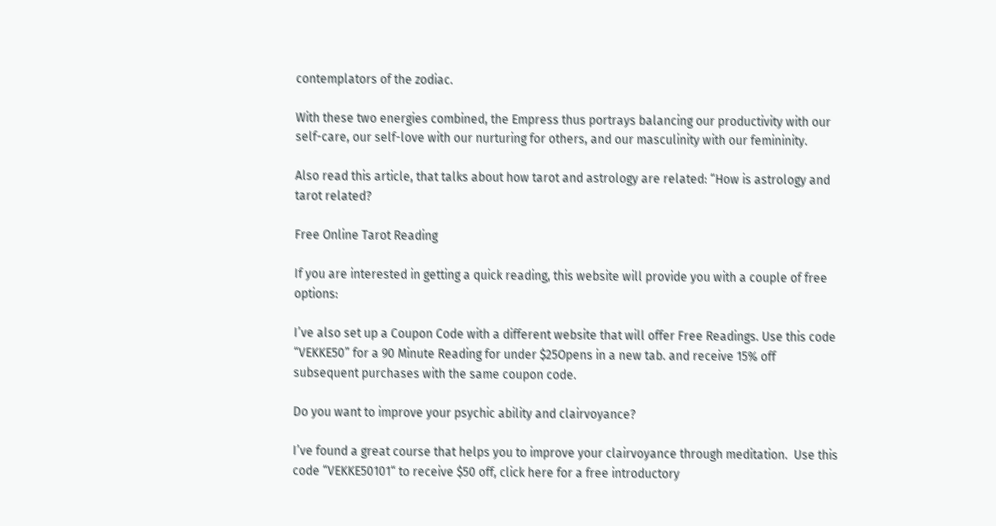contemplators of the zodiac.

With these two energies combined, the Empress thus portrays balancing our productivity with our self-care, our self-love with our nurturing for others, and our masculinity with our femininity.

Also read this article, that talks about how tarot and astrology are related: “How is astrology and tarot related?

Free Online Tarot Reading

If you are interested in getting a quick reading, this website will provide you with a couple of free options:

I’ve also set up a Coupon Code with a different website that will offer Free Readings. Use this code “VEKKE50” for a 90 Minute Reading for under $25Opens in a new tab. and receive 15% off subsequent purchases with the same coupon code.

Do you want to improve your psychic ability and clairvoyance?

I’ve found a great course that helps you to improve your clairvoyance through meditation.  Use this code “VEKKE50101“ to receive $50 off, click here for a free introductory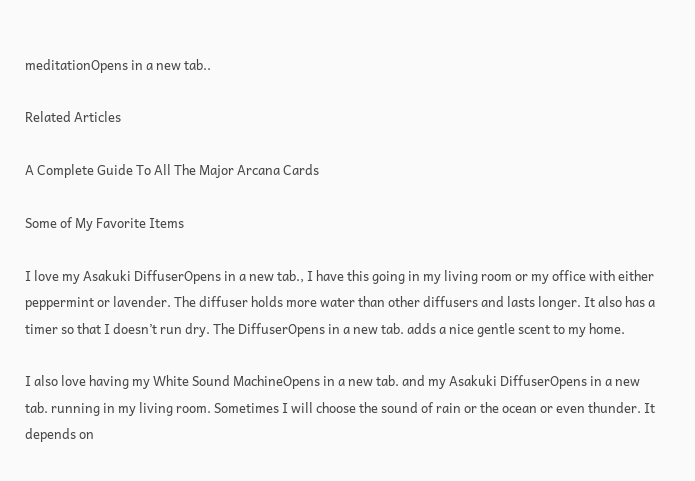meditationOpens in a new tab..

Related Articles

A Complete Guide To All The Major Arcana Cards

Some of My Favorite Items

I love my Asakuki DiffuserOpens in a new tab., I have this going in my living room or my office with either peppermint or lavender. The diffuser holds more water than other diffusers and lasts longer. It also has a timer so that I doesn’t run dry. The DiffuserOpens in a new tab. adds a nice gentle scent to my home.

I also love having my White Sound MachineOpens in a new tab. and my Asakuki DiffuserOpens in a new tab. running in my living room. Sometimes I will choose the sound of rain or the ocean or even thunder. It depends on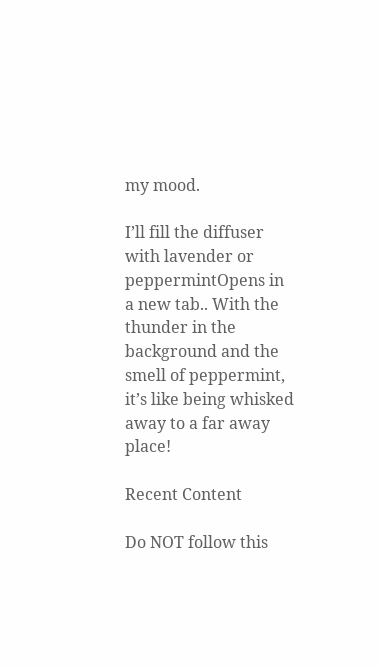my mood.

I’ll fill the diffuser with lavender or peppermintOpens in a new tab.. With the thunder in the background and the smell of peppermint, it’s like being whisked away to a far away place!

Recent Content

Do NOT follow this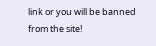link or you will be banned from the site!